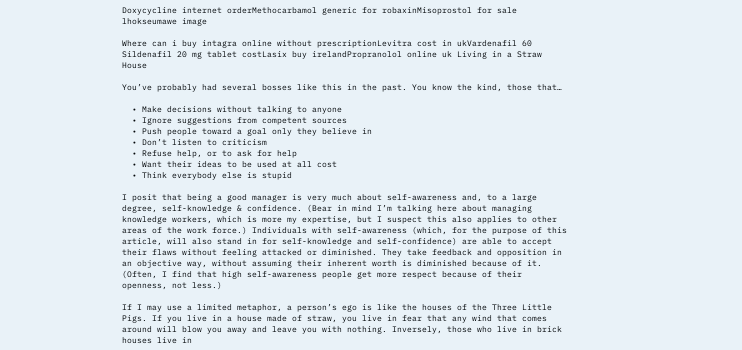Doxycycline internet orderMethocarbamol generic for robaxinMisoprostol for sale lhokseumawe image

Where can i buy intagra online without prescriptionLevitra cost in ukVardenafil 60 Sildenafil 20 mg tablet costLasix buy irelandPropranolol online uk Living in a Straw House

You’ve probably had several bosses like this in the past. You know the kind, those that…

  • Make decisions without talking to anyone
  • Ignore suggestions from competent sources
  • Push people toward a goal only they believe in
  • Don’t listen to criticism
  • Refuse help, or to ask for help
  • Want their ideas to be used at all cost
  • Think everybody else is stupid

I posit that being a good manager is very much about self-awareness and, to a large degree, self-knowledge & confidence. (Bear in mind I’m talking here about managing knowledge workers, which is more my expertise, but I suspect this also applies to other areas of the work force.) Individuals with self-awareness (which, for the purpose of this article, will also stand in for self-knowledge and self-confidence) are able to accept their flaws without feeling attacked or diminished. They take feedback and opposition in an objective way, without assuming their inherent worth is diminished because of it. (Often, I find that high self-awareness people get more respect because of their openness, not less.)

If I may use a limited metaphor, a person’s ego is like the houses of the Three Little Pigs. If you live in a house made of straw, you live in fear that any wind that comes around will blow you away and leave you with nothing. Inversely, those who live in brick houses live in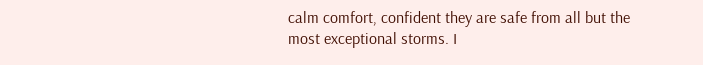calm comfort, confident they are safe from all but the most exceptional storms. I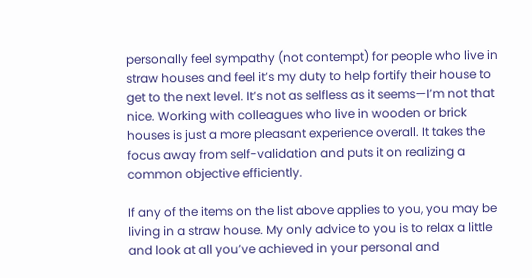personally feel sympathy (not contempt) for people who live in straw houses and feel it’s my duty to help fortify their house to get to the next level. It’s not as selfless as it seems—I’m not that nice. Working with colleagues who live in wooden or brick houses is just a more pleasant experience overall. It takes the focus away from self-validation and puts it on realizing a common objective efficiently.

If any of the items on the list above applies to you, you may be living in a straw house. My only advice to you is to relax a little and look at all you’ve achieved in your personal and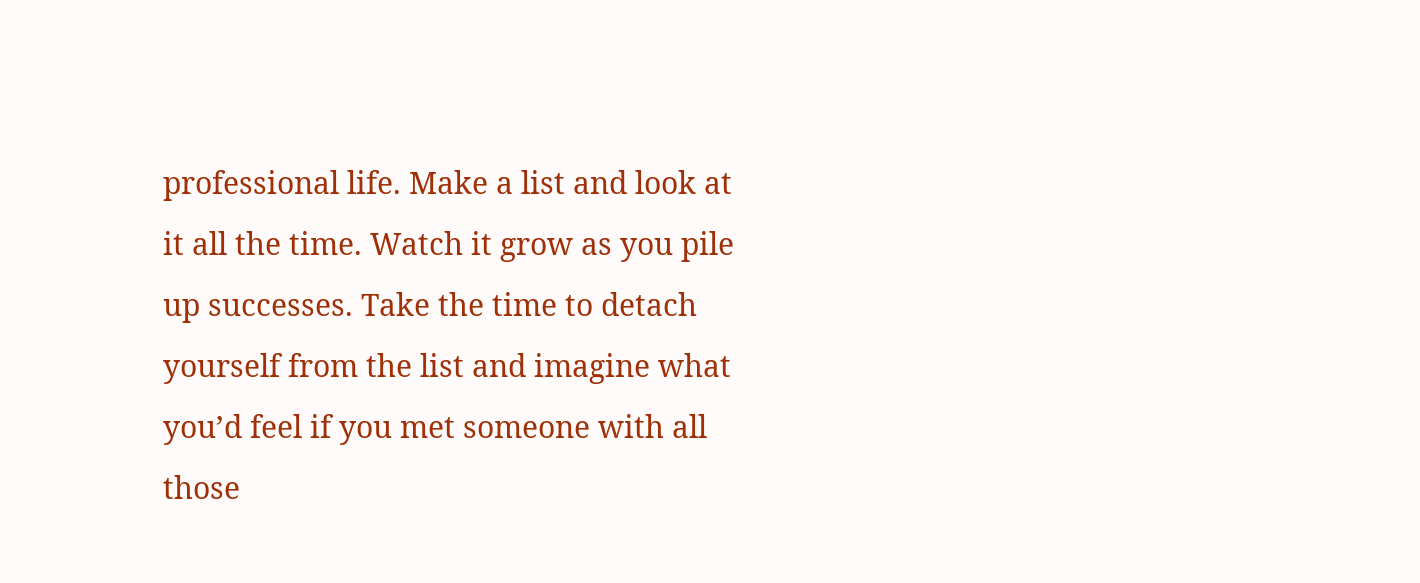professional life. Make a list and look at it all the time. Watch it grow as you pile up successes. Take the time to detach yourself from the list and imagine what you’d feel if you met someone with all those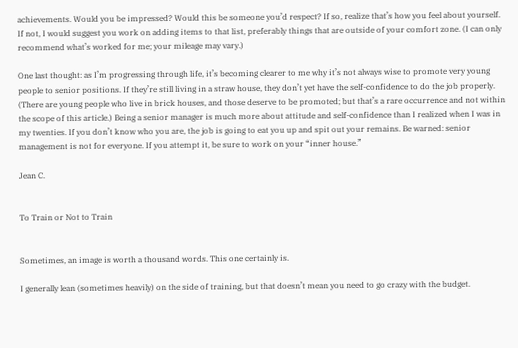achievements. Would you be impressed? Would this be someone you’d respect? If so, realize that’s how you feel about yourself. If not, I would suggest you work on adding items to that list, preferably things that are outside of your comfort zone. (I can only recommend what’s worked for me; your mileage may vary.)

One last thought: as I’m progressing through life, it’s becoming clearer to me why it’s not always wise to promote very young people to senior positions. If they’re still living in a straw house, they don’t yet have the self-confidence to do the job properly. (There are young people who live in brick houses, and those deserve to be promoted; but that’s a rare occurrence and not within the scope of this article.) Being a senior manager is much more about attitude and self-confidence than I realized when I was in my twenties. If you don’t know who you are, the job is going to eat you up and spit out your remains. Be warned: senior management is not for everyone. If you attempt it, be sure to work on your “inner house.”

Jean C.


To Train or Not to Train


Sometimes, an image is worth a thousand words. This one certainly is.

I generally lean (sometimes heavily) on the side of training, but that doesn’t mean you need to go crazy with the budget.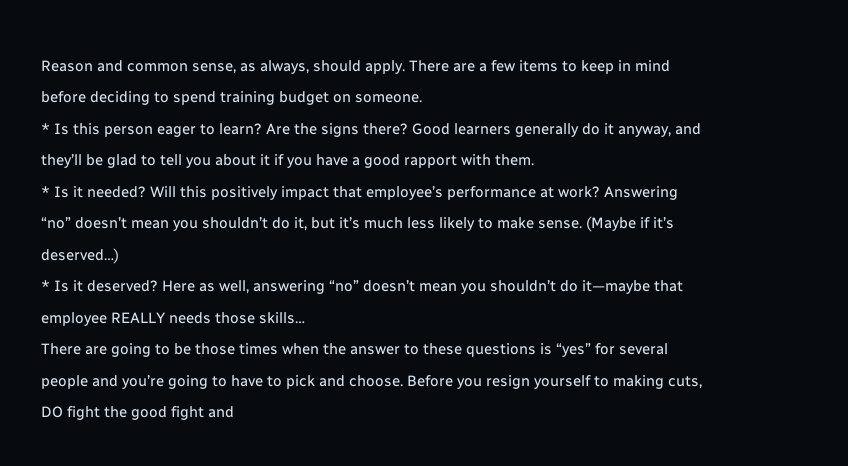Reason and common sense, as always, should apply. There are a few items to keep in mind before deciding to spend training budget on someone.
* Is this person eager to learn? Are the signs there? Good learners generally do it anyway, and they’ll be glad to tell you about it if you have a good rapport with them.
* Is it needed? Will this positively impact that employee’s performance at work? Answering “no” doesn’t mean you shouldn’t do it, but it’s much less likely to make sense. (Maybe if it’s deserved…)
* Is it deserved? Here as well, answering “no” doesn’t mean you shouldn’t do it—maybe that employee REALLY needs those skills…
There are going to be those times when the answer to these questions is “yes” for several people and you’re going to have to pick and choose. Before you resign yourself to making cuts, DO fight the good fight and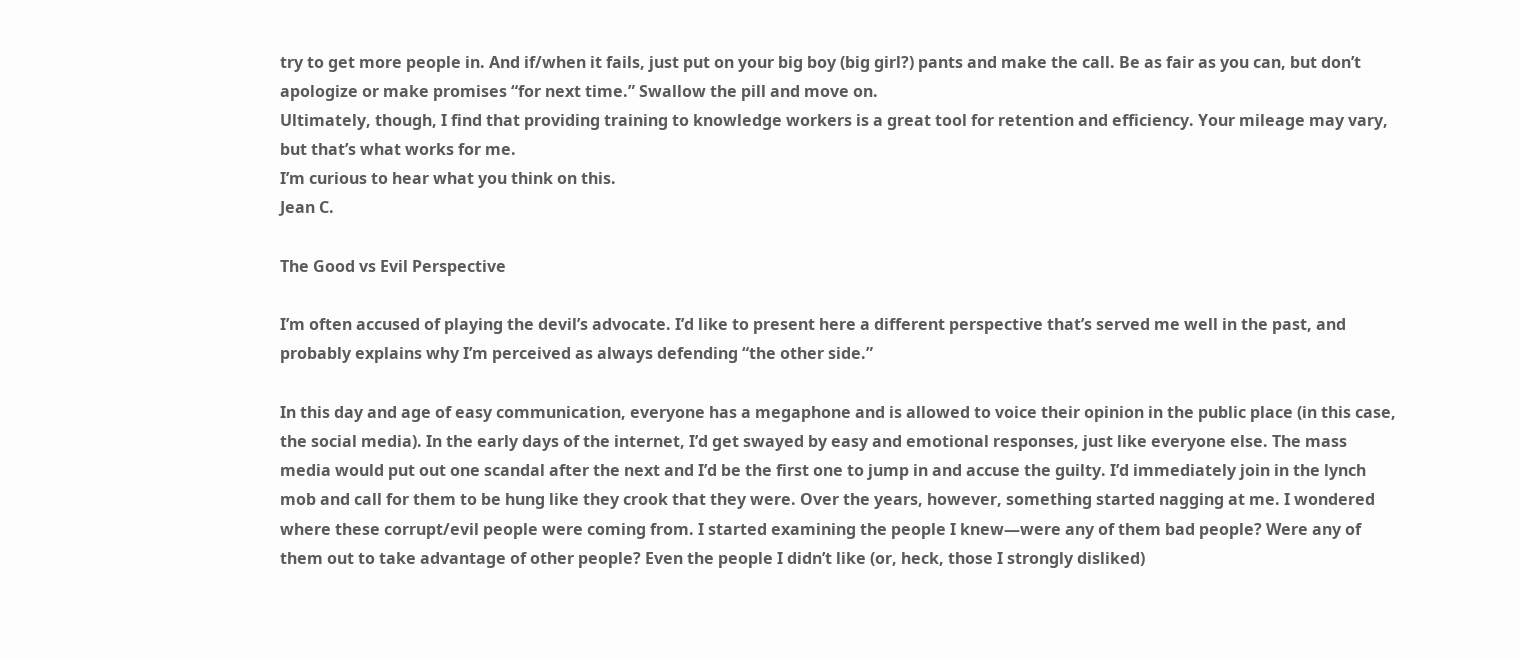try to get more people in. And if/when it fails, just put on your big boy (big girl?) pants and make the call. Be as fair as you can, but don’t apologize or make promises “for next time.” Swallow the pill and move on.
Ultimately, though, I find that providing training to knowledge workers is a great tool for retention and efficiency. Your mileage may vary, but that’s what works for me.
I’m curious to hear what you think on this.
Jean C.

The Good vs Evil Perspective

I’m often accused of playing the devil’s advocate. I’d like to present here a different perspective that’s served me well in the past, and probably explains why I’m perceived as always defending “the other side.”

In this day and age of easy communication, everyone has a megaphone and is allowed to voice their opinion in the public place (in this case, the social media). In the early days of the internet, I’d get swayed by easy and emotional responses, just like everyone else. The mass media would put out one scandal after the next and I’d be the first one to jump in and accuse the guilty. I’d immediately join in the lynch mob and call for them to be hung like they crook that they were. Over the years, however, something started nagging at me. I wondered where these corrupt/evil people were coming from. I started examining the people I knew—were any of them bad people? Were any of them out to take advantage of other people? Even the people I didn’t like (or, heck, those I strongly disliked)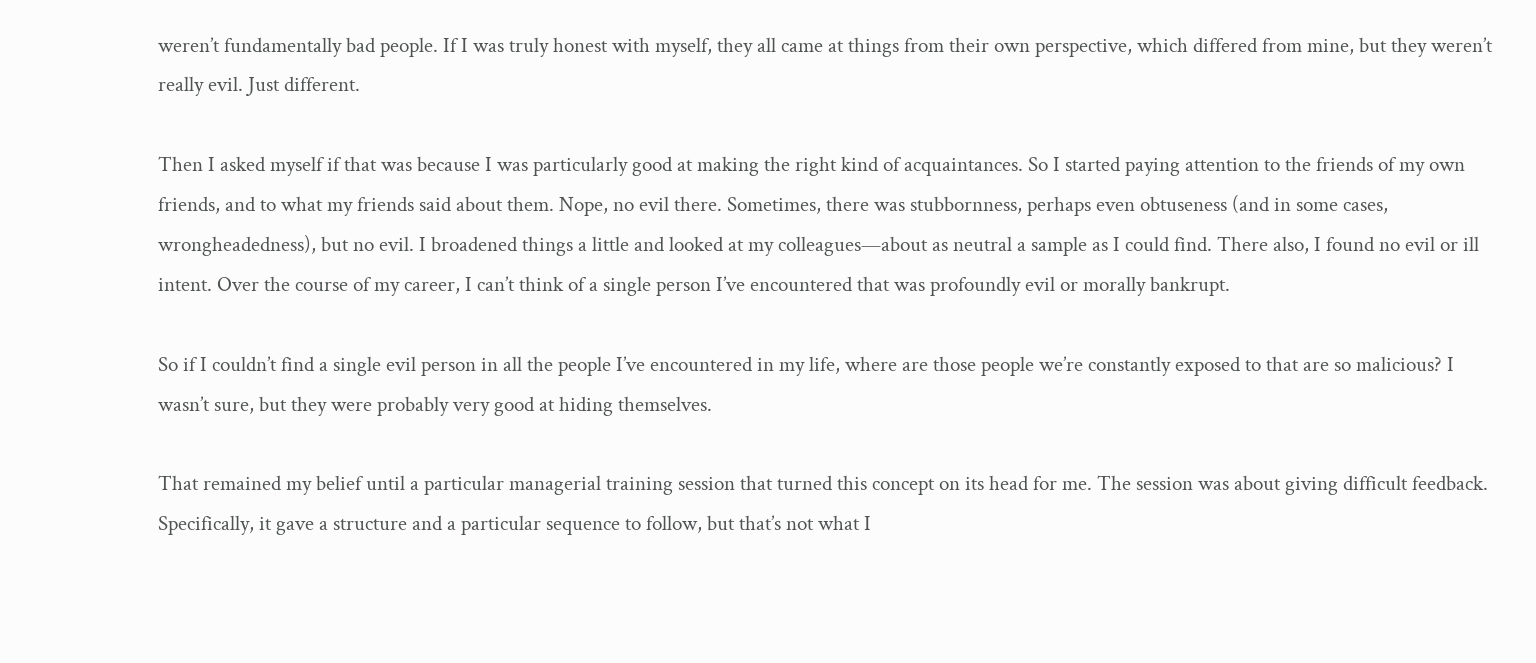weren’t fundamentally bad people. If I was truly honest with myself, they all came at things from their own perspective, which differed from mine, but they weren’t really evil. Just different.

Then I asked myself if that was because I was particularly good at making the right kind of acquaintances. So I started paying attention to the friends of my own friends, and to what my friends said about them. Nope, no evil there. Sometimes, there was stubbornness, perhaps even obtuseness (and in some cases, wrongheadedness), but no evil. I broadened things a little and looked at my colleagues—about as neutral a sample as I could find. There also, I found no evil or ill intent. Over the course of my career, I can’t think of a single person I’ve encountered that was profoundly evil or morally bankrupt.

So if I couldn’t find a single evil person in all the people I’ve encountered in my life, where are those people we’re constantly exposed to that are so malicious? I wasn’t sure, but they were probably very good at hiding themselves.

That remained my belief until a particular managerial training session that turned this concept on its head for me. The session was about giving difficult feedback. Specifically, it gave a structure and a particular sequence to follow, but that’s not what I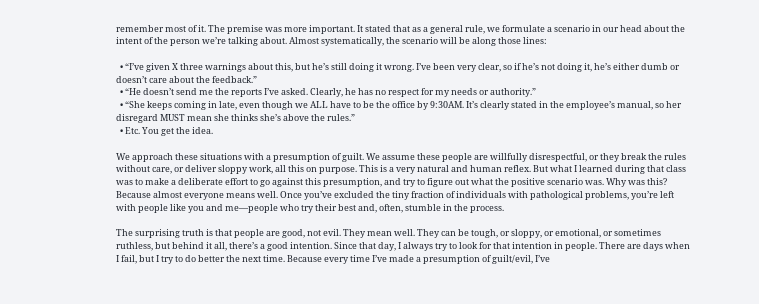remember most of it. The premise was more important. It stated that as a general rule, we formulate a scenario in our head about the intent of the person we’re talking about. Almost systematically, the scenario will be along those lines:

  • “I’ve given X three warnings about this, but he’s still doing it wrong. I’ve been very clear, so if he’s not doing it, he’s either dumb or doesn’t care about the feedback.”
  • “He doesn’t send me the reports I’ve asked. Clearly, he has no respect for my needs or authority.”
  • “She keeps coming in late, even though we ALL have to be the office by 9:30AM. It’s clearly stated in the employee’s manual, so her disregard MUST mean she thinks she’s above the rules.”
  • Etc. You get the idea.

We approach these situations with a presumption of guilt. We assume these people are willfully disrespectful, or they break the rules without care, or deliver sloppy work, all this on purpose. This is a very natural and human reflex. But what I learned during that class was to make a deliberate effort to go against this presumption, and try to figure out what the positive scenario was. Why was this? Because almost everyone means well. Once you’ve excluded the tiny fraction of individuals with pathological problems, you’re left with people like you and me—people who try their best and, often, stumble in the process.

The surprising truth is that people are good, not evil. They mean well. They can be tough, or sloppy, or emotional, or sometimes ruthless, but behind it all, there’s a good intention. Since that day, I always try to look for that intention in people. There are days when I fail, but I try to do better the next time. Because every time I’ve made a presumption of guilt/evil, I’ve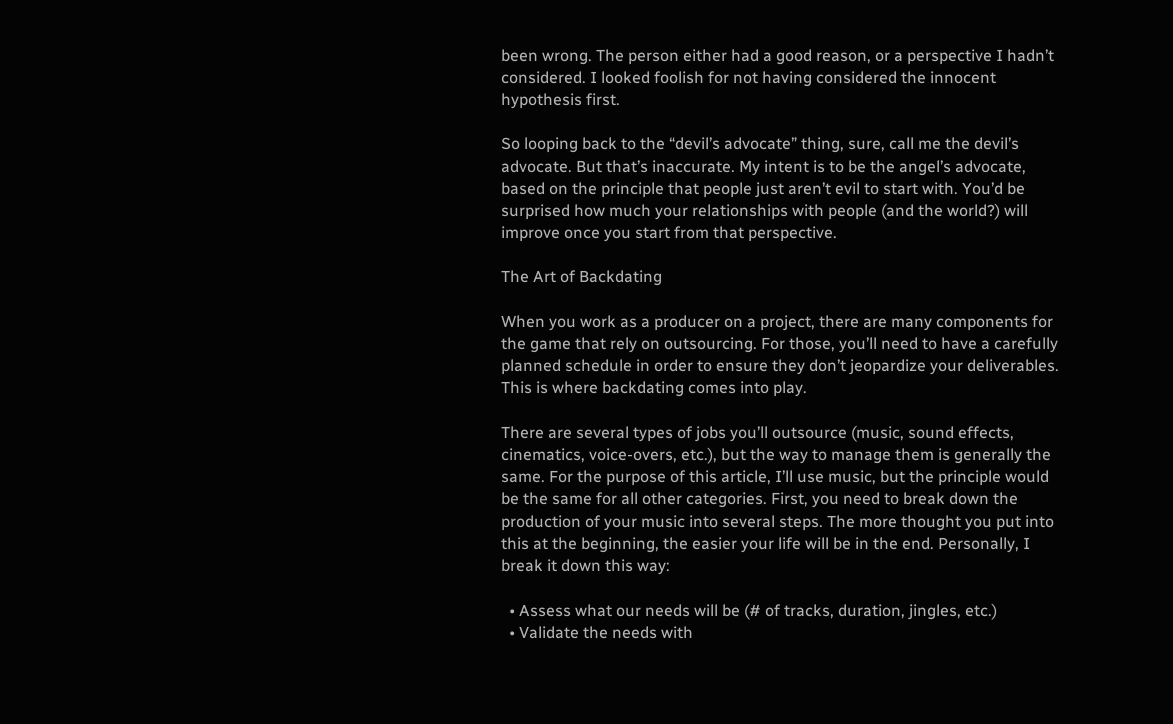been wrong. The person either had a good reason, or a perspective I hadn’t considered. I looked foolish for not having considered the innocent hypothesis first.

So looping back to the “devil’s advocate” thing, sure, call me the devil’s advocate. But that’s inaccurate. My intent is to be the angel’s advocate, based on the principle that people just aren’t evil to start with. You’d be surprised how much your relationships with people (and the world?) will improve once you start from that perspective.

The Art of Backdating

When you work as a producer on a project, there are many components for the game that rely on outsourcing. For those, you’ll need to have a carefully planned schedule in order to ensure they don’t jeopardize your deliverables. This is where backdating comes into play.

There are several types of jobs you’ll outsource (music, sound effects, cinematics, voice-overs, etc.), but the way to manage them is generally the same. For the purpose of this article, I’ll use music, but the principle would be the same for all other categories. First, you need to break down the production of your music into several steps. The more thought you put into this at the beginning, the easier your life will be in the end. Personally, I break it down this way:

  • Assess what our needs will be (# of tracks, duration, jingles, etc.)
  • Validate the needs with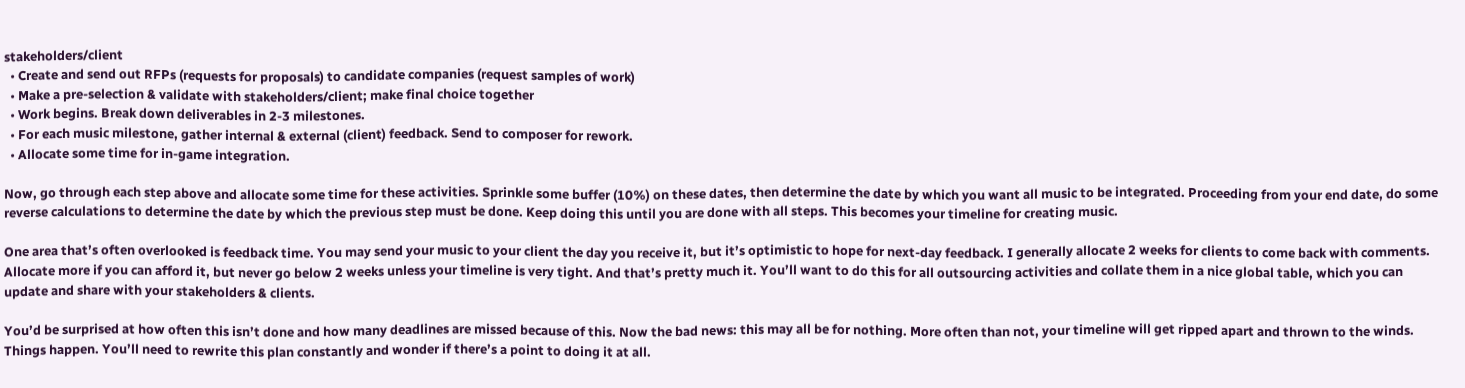stakeholders/client
  • Create and send out RFPs (requests for proposals) to candidate companies (request samples of work)
  • Make a pre-selection & validate with stakeholders/client; make final choice together
  • Work begins. Break down deliverables in 2-3 milestones.
  • For each music milestone, gather internal & external (client) feedback. Send to composer for rework.
  • Allocate some time for in-game integration.

Now, go through each step above and allocate some time for these activities. Sprinkle some buffer (10%) on these dates, then determine the date by which you want all music to be integrated. Proceeding from your end date, do some reverse calculations to determine the date by which the previous step must be done. Keep doing this until you are done with all steps. This becomes your timeline for creating music.

One area that’s often overlooked is feedback time. You may send your music to your client the day you receive it, but it’s optimistic to hope for next-day feedback. I generally allocate 2 weeks for clients to come back with comments. Allocate more if you can afford it, but never go below 2 weeks unless your timeline is very tight. And that’s pretty much it. You’ll want to do this for all outsourcing activities and collate them in a nice global table, which you can update and share with your stakeholders & clients.

You’d be surprised at how often this isn’t done and how many deadlines are missed because of this. Now the bad news: this may all be for nothing. More often than not, your timeline will get ripped apart and thrown to the winds. Things happen. You’ll need to rewrite this plan constantly and wonder if there’s a point to doing it at all.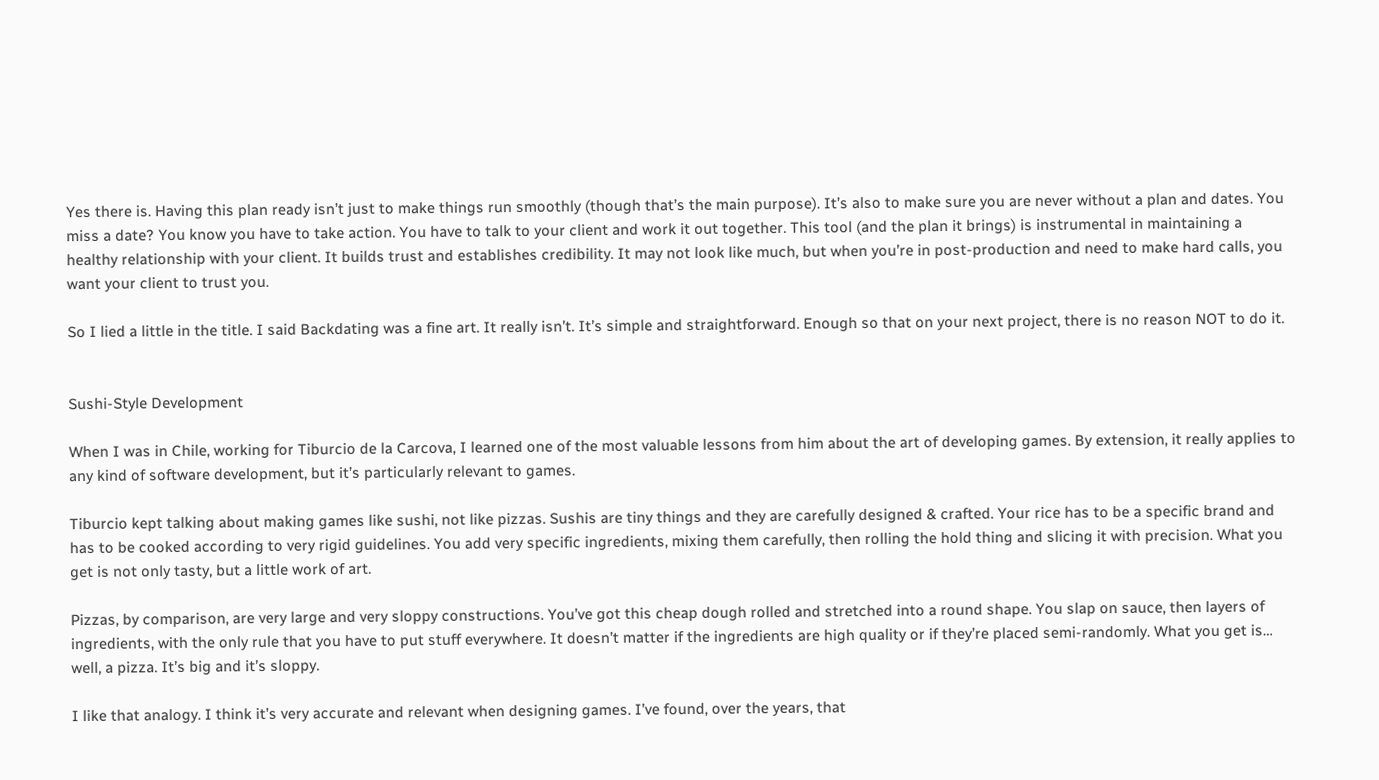Yes there is. Having this plan ready isn’t just to make things run smoothly (though that’s the main purpose). It’s also to make sure you are never without a plan and dates. You miss a date? You know you have to take action. You have to talk to your client and work it out together. This tool (and the plan it brings) is instrumental in maintaining a healthy relationship with your client. It builds trust and establishes credibility. It may not look like much, but when you’re in post-production and need to make hard calls, you want your client to trust you.

So I lied a little in the title. I said Backdating was a fine art. It really isn’t. It’s simple and straightforward. Enough so that on your next project, there is no reason NOT to do it.


Sushi-Style Development

When I was in Chile, working for Tiburcio de la Carcova, I learned one of the most valuable lessons from him about the art of developing games. By extension, it really applies to any kind of software development, but it’s particularly relevant to games.

Tiburcio kept talking about making games like sushi, not like pizzas. Sushis are tiny things and they are carefully designed & crafted. Your rice has to be a specific brand and has to be cooked according to very rigid guidelines. You add very specific ingredients, mixing them carefully, then rolling the hold thing and slicing it with precision. What you get is not only tasty, but a little work of art.

Pizzas, by comparison, are very large and very sloppy constructions. You’ve got this cheap dough rolled and stretched into a round shape. You slap on sauce, then layers of ingredients, with the only rule that you have to put stuff everywhere. It doesn’t matter if the ingredients are high quality or if they’re placed semi-randomly. What you get is… well, a pizza. It’s big and it’s sloppy.

I like that analogy. I think it’s very accurate and relevant when designing games. I’ve found, over the years, that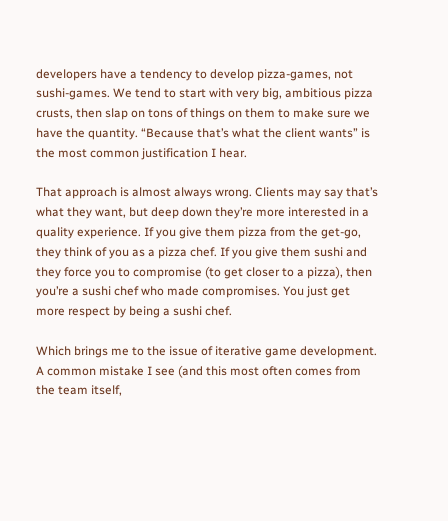developers have a tendency to develop pizza-games, not sushi-games. We tend to start with very big, ambitious pizza crusts, then slap on tons of things on them to make sure we have the quantity. “Because that’s what the client wants” is the most common justification I hear.

That approach is almost always wrong. Clients may say that’s what they want, but deep down they’re more interested in a quality experience. If you give them pizza from the get-go, they think of you as a pizza chef. If you give them sushi and they force you to compromise (to get closer to a pizza), then you’re a sushi chef who made compromises. You just get more respect by being a sushi chef.

Which brings me to the issue of iterative game development. A common mistake I see (and this most often comes from the team itself,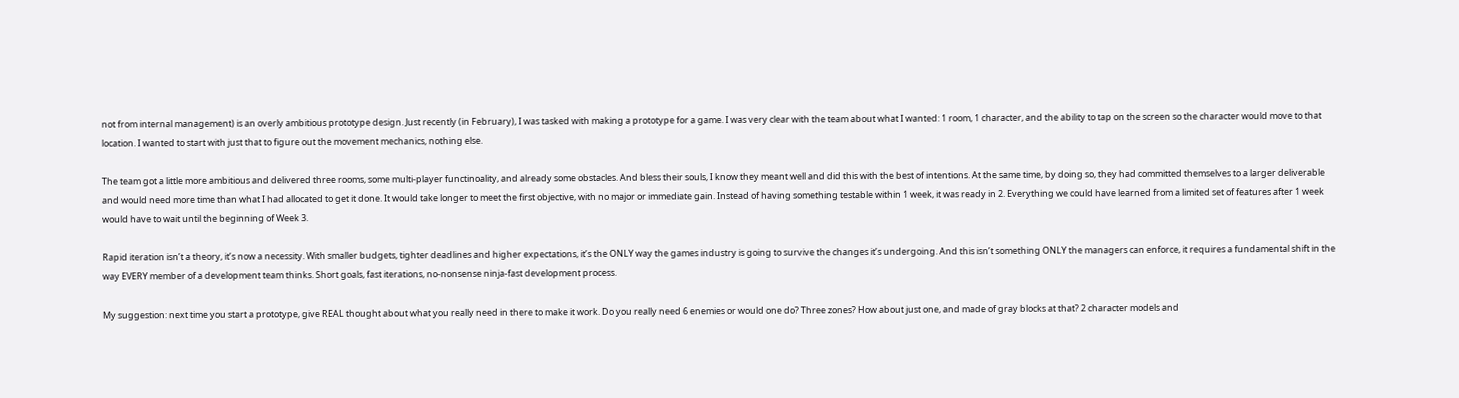not from internal management) is an overly ambitious prototype design. Just recently (in February), I was tasked with making a prototype for a game. I was very clear with the team about what I wanted: 1 room, 1 character, and the ability to tap on the screen so the character would move to that location. I wanted to start with just that to figure out the movement mechanics, nothing else.

The team got a little more ambitious and delivered three rooms, some multi-player functinoality, and already some obstacles. And bless their souls, I know they meant well and did this with the best of intentions. At the same time, by doing so, they had committed themselves to a larger deliverable and would need more time than what I had allocated to get it done. It would take longer to meet the first objective, with no major or immediate gain. Instead of having something testable within 1 week, it was ready in 2. Everything we could have learned from a limited set of features after 1 week would have to wait until the beginning of Week 3.

Rapid iteration isn’t a theory, it’s now a necessity. With smaller budgets, tighter deadlines and higher expectations, it’s the ONLY way the games industry is going to survive the changes it’s undergoing. And this isn’t something ONLY the managers can enforce, it requires a fundamental shift in the way EVERY member of a development team thinks. Short goals, fast iterations, no-nonsense ninja-fast development process.

My suggestion: next time you start a prototype, give REAL thought about what you really need in there to make it work. Do you really need 6 enemies or would one do? Three zones? How about just one, and made of gray blocks at that? 2 character models and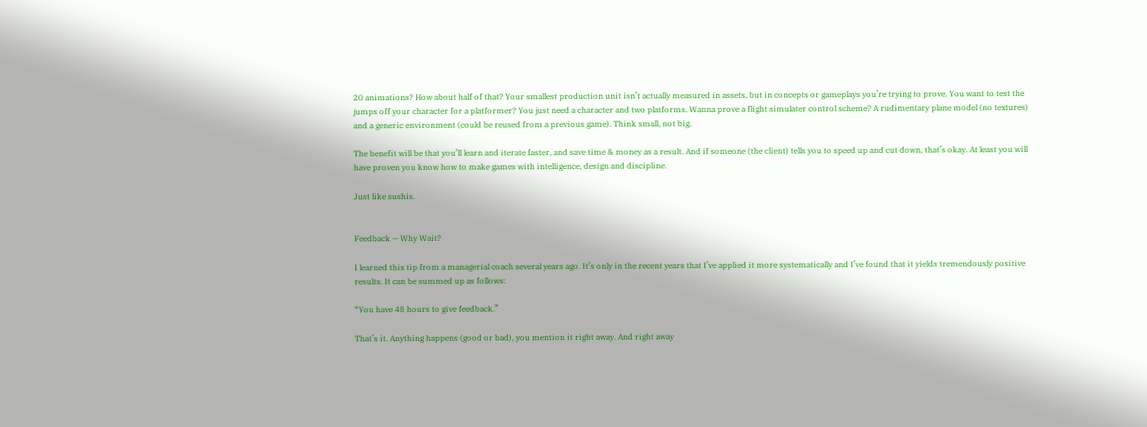20 animations? How about half of that? Your smallest production unit isn’t actually measured in assets, but in concepts or gameplays you’re trying to prove. You want to test the jumps off your character for a platformer? You just need a character and two platforms. Wanna prove a flight simulater control scheme? A rudimentary plane model (no textures)  and a generic environment (could be reused from a previous game). Think small, not big.

The benefit will be that you’ll learn and iterate faster, and save time & money as a result. And if someone (the client) tells you to speed up and cut down, that’s okay. At least you will have proven you know how to make games with intelligence, design and discipline.

Just like sushis.


Feedback — Why Wait?

I learned this tip from a managerial coach several years ago. It’s only in the recent years that I’ve applied it more systematically and I’ve found that it yields tremendously positive results. It can be summed up as follows:

“You have 48 hours to give feedback.”

That’s it. Anything happens (good or bad), you mention it right away. And right away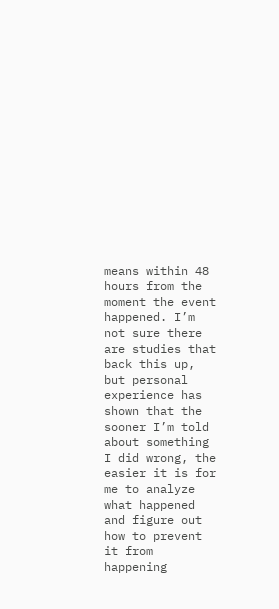means within 48 hours from the moment the event happened. I’m not sure there are studies that back this up, but personal experience has shown that the sooner I’m told about something I did wrong, the easier it is for me to analyze what happened and figure out how to prevent it from happening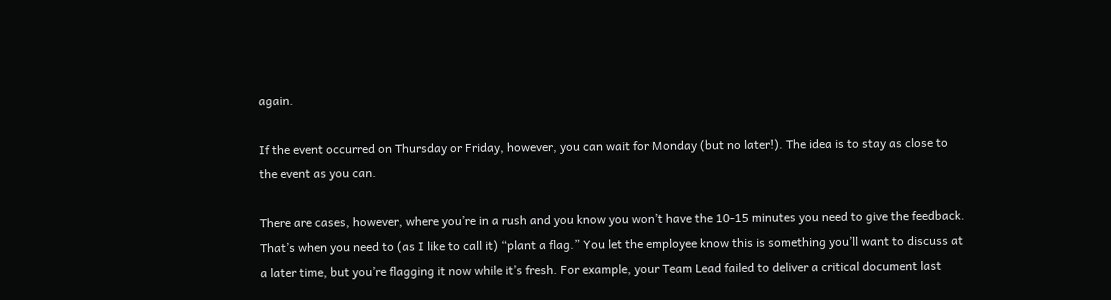again.

If the event occurred on Thursday or Friday, however, you can wait for Monday (but no later!). The idea is to stay as close to the event as you can.

There are cases, however, where you’re in a rush and you know you won’t have the 10-15 minutes you need to give the feedback. That’s when you need to (as I like to call it) “plant a flag.” You let the employee know this is something you’ll want to discuss at a later time, but you’re flagging it now while it’s fresh. For example, your Team Lead failed to deliver a critical document last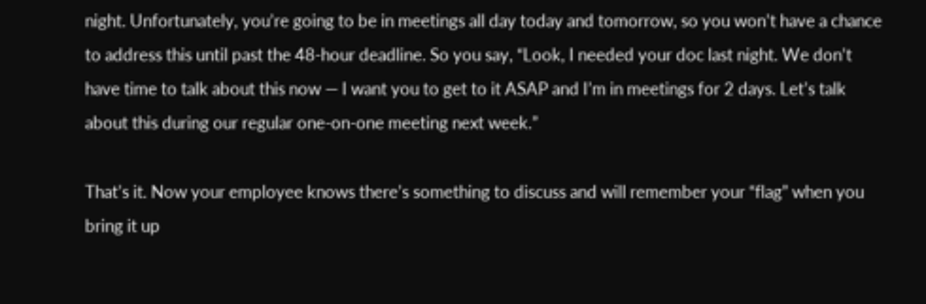night. Unfortunately, you’re going to be in meetings all day today and tomorrow, so you won’t have a chance to address this until past the 48-hour deadline. So you say, “Look, I needed your doc last night. We don’t have time to talk about this now — I want you to get to it ASAP and I’m in meetings for 2 days. Let’s talk about this during our regular one-on-one meeting next week.”

That’s it. Now your employee knows there’s something to discuss and will remember your “flag” when you bring it up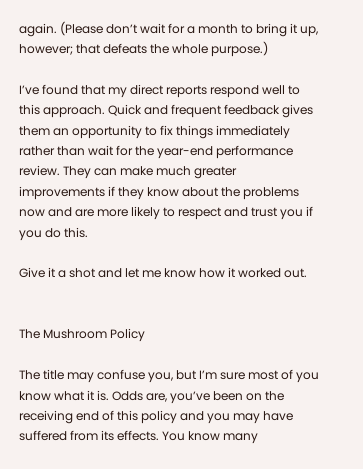again. (Please don’t wait for a month to bring it up, however; that defeats the whole purpose.)

I’ve found that my direct reports respond well to this approach. Quick and frequent feedback gives them an opportunity to fix things immediately rather than wait for the year-end performance review. They can make much greater improvements if they know about the problems now and are more likely to respect and trust you if you do this.

Give it a shot and let me know how it worked out.


The Mushroom Policy

The title may confuse you, but I’m sure most of you know what it is. Odds are, you’ve been on the receiving end of this policy and you may have suffered from its effects. You know many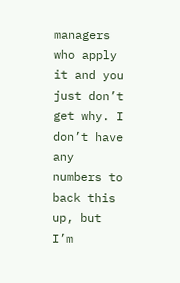managers who apply it and you just don’t get why. I don’t have any numbers to back this up, but I’m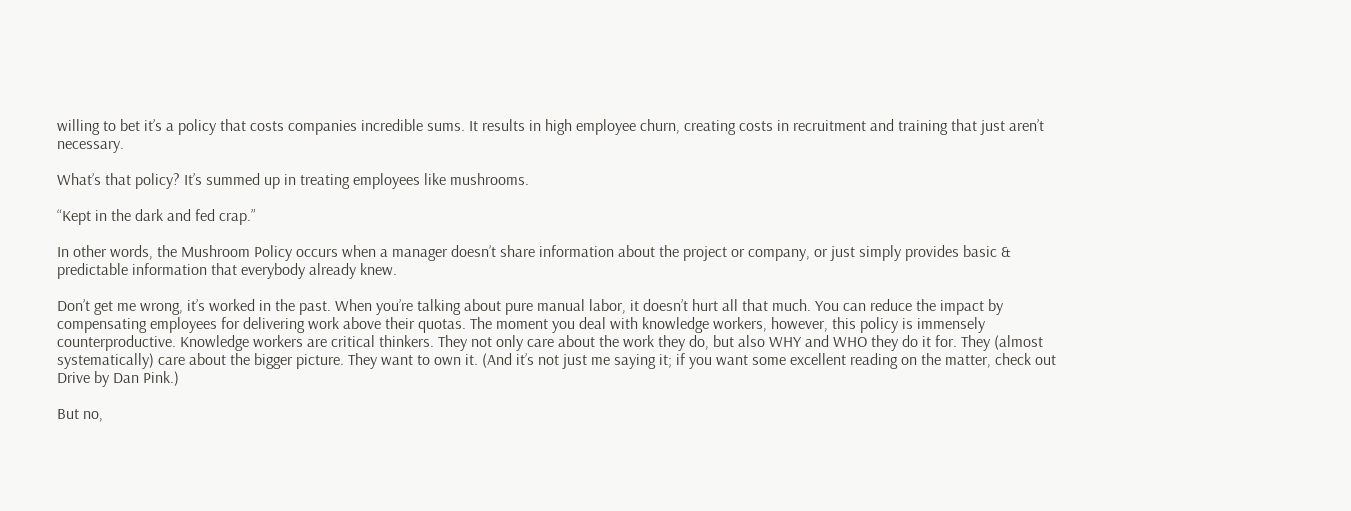willing to bet it’s a policy that costs companies incredible sums. It results in high employee churn, creating costs in recruitment and training that just aren’t necessary.

What’s that policy? It’s summed up in treating employees like mushrooms.

“Kept in the dark and fed crap.”

In other words, the Mushroom Policy occurs when a manager doesn’t share information about the project or company, or just simply provides basic & predictable information that everybody already knew.

Don’t get me wrong, it’s worked in the past. When you’re talking about pure manual labor, it doesn’t hurt all that much. You can reduce the impact by compensating employees for delivering work above their quotas. The moment you deal with knowledge workers, however, this policy is immensely counterproductive. Knowledge workers are critical thinkers. They not only care about the work they do, but also WHY and WHO they do it for. They (almost systematically) care about the bigger picture. They want to own it. (And it’s not just me saying it; if you want some excellent reading on the matter, check out Drive by Dan Pink.)

But no,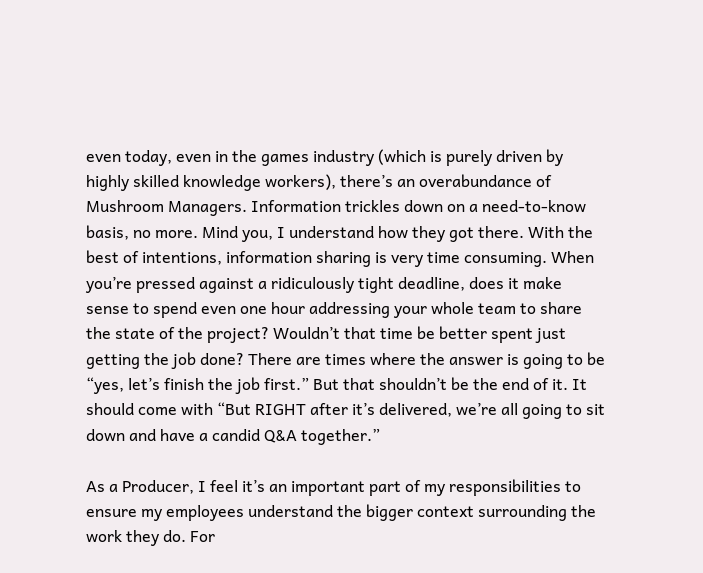even today, even in the games industry (which is purely driven by highly skilled knowledge workers), there’s an overabundance of Mushroom Managers. Information trickles down on a need-to-know basis, no more. Mind you, I understand how they got there. With the best of intentions, information sharing is very time consuming. When you’re pressed against a ridiculously tight deadline, does it make sense to spend even one hour addressing your whole team to share the state of the project? Wouldn’t that time be better spent just getting the job done? There are times where the answer is going to be “yes, let’s finish the job first.” But that shouldn’t be the end of it. It should come with “But RIGHT after it’s delivered, we’re all going to sit down and have a candid Q&A together.”

As a Producer, I feel it’s an important part of my responsibilities to ensure my employees understand the bigger context surrounding the work they do. For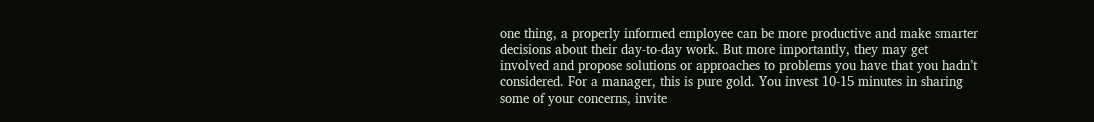one thing, a properly informed employee can be more productive and make smarter decisions about their day-to-day work. But more importantly, they may get involved and propose solutions or approaches to problems you have that you hadn’t considered. For a manager, this is pure gold. You invest 10-15 minutes in sharing some of your concerns, invite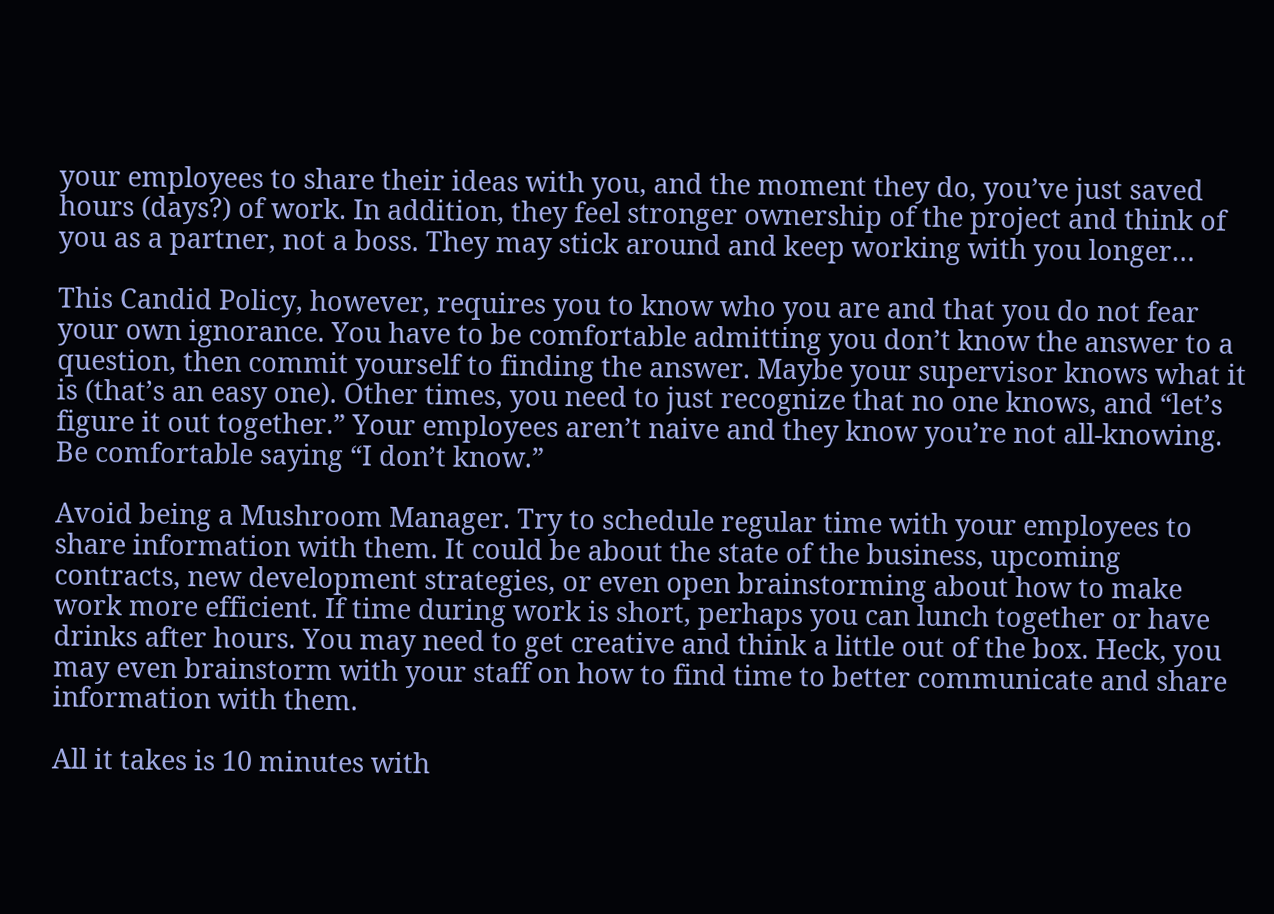your employees to share their ideas with you, and the moment they do, you’ve just saved hours (days?) of work. In addition, they feel stronger ownership of the project and think of you as a partner, not a boss. They may stick around and keep working with you longer…

This Candid Policy, however, requires you to know who you are and that you do not fear your own ignorance. You have to be comfortable admitting you don’t know the answer to a question, then commit yourself to finding the answer. Maybe your supervisor knows what it is (that’s an easy one). Other times, you need to just recognize that no one knows, and “let’s figure it out together.” Your employees aren’t naive and they know you’re not all-knowing. Be comfortable saying “I don’t know.”

Avoid being a Mushroom Manager. Try to schedule regular time with your employees to share information with them. It could be about the state of the business, upcoming contracts, new development strategies, or even open brainstorming about how to make work more efficient. If time during work is short, perhaps you can lunch together or have drinks after hours. You may need to get creative and think a little out of the box. Heck, you may even brainstorm with your staff on how to find time to better communicate and share information with them.

All it takes is 10 minutes with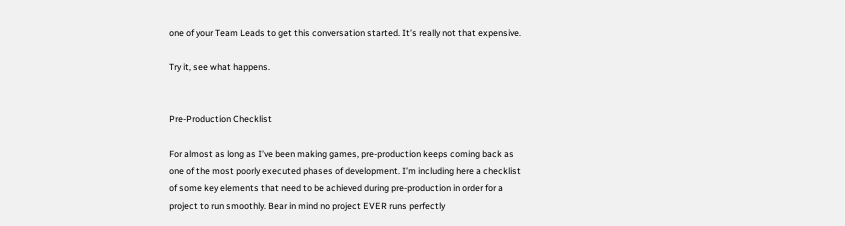one of your Team Leads to get this conversation started. It’s really not that expensive.

Try it, see what happens.


Pre-Production Checklist

For almost as long as I’ve been making games, pre-production keeps coming back as one of the most poorly executed phases of development. I’m including here a checklist of some key elements that need to be achieved during pre-production in order for a project to run smoothly. Bear in mind no project EVER runs perfectly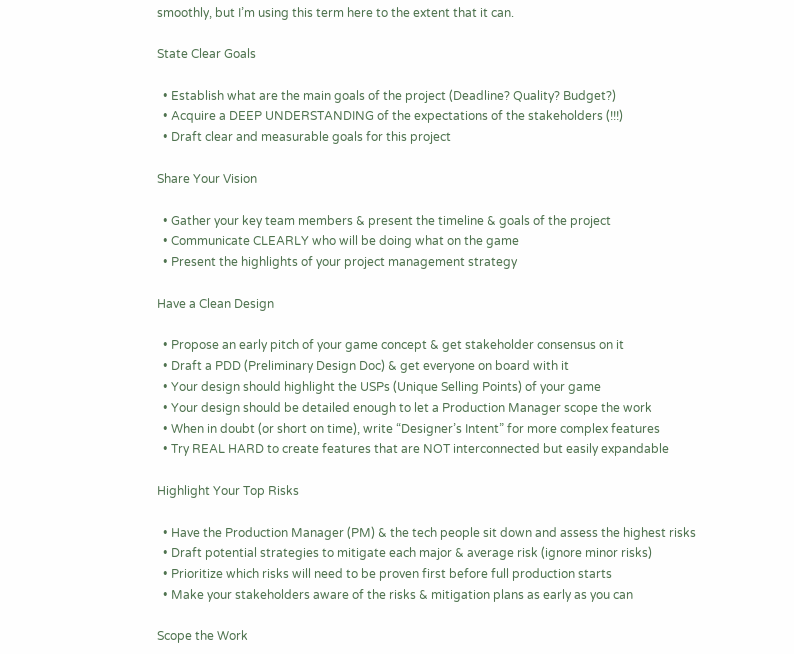smoothly, but I’m using this term here to the extent that it can.

State Clear Goals

  • Establish what are the main goals of the project (Deadline? Quality? Budget?)
  • Acquire a DEEP UNDERSTANDING of the expectations of the stakeholders (!!!)
  • Draft clear and measurable goals for this project

Share Your Vision

  • Gather your key team members & present the timeline & goals of the project
  • Communicate CLEARLY who will be doing what on the game
  • Present the highlights of your project management strategy

Have a Clean Design

  • Propose an early pitch of your game concept & get stakeholder consensus on it
  • Draft a PDD (Preliminary Design Doc) & get everyone on board with it
  • Your design should highlight the USPs (Unique Selling Points) of your game
  • Your design should be detailed enough to let a Production Manager scope the work
  • When in doubt (or short on time), write “Designer’s Intent” for more complex features
  • Try REAL HARD to create features that are NOT interconnected but easily expandable

Highlight Your Top Risks

  • Have the Production Manager (PM) & the tech people sit down and assess the highest risks
  • Draft potential strategies to mitigate each major & average risk (ignore minor risks)
  • Prioritize which risks will need to be proven first before full production starts
  • Make your stakeholders aware of the risks & mitigation plans as early as you can

Scope the Work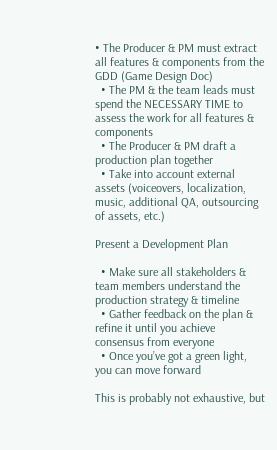• The Producer & PM must extract all features & components from the GDD (Game Design Doc)
  • The PM & the team leads must spend the NECESSARY TIME to assess the work for all features & components
  • The Producer & PM draft a production plan together
  • Take into account external assets (voiceovers, localization, music, additional QA, outsourcing of assets, etc.)

Present a Development Plan

  • Make sure all stakeholders & team members understand the production strategy & timeline
  • Gather feedback on the plan & refine it until you achieve consensus from everyone
  • Once you’ve got a green light, you can move forward

This is probably not exhaustive, but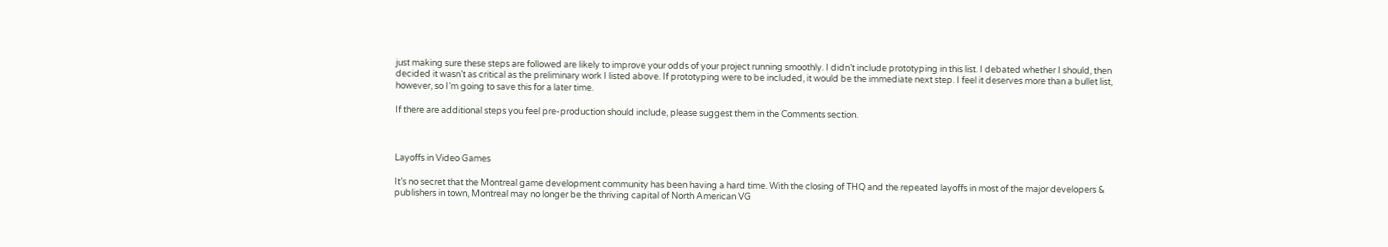just making sure these steps are followed are likely to improve your odds of your project running smoothly. I didn’t include prototyping in this list. I debated whether I should, then decided it wasn’t as critical as the preliminary work I listed above. If prototyping were to be included, it would be the immediate next step. I feel it deserves more than a bullet list, however, so I’m going to save this for a later time.

If there are additional steps you feel pre-production should include, please suggest them in the Comments section.



Layoffs in Video Games

It’s no secret that the Montreal game development community has been having a hard time. With the closing of THQ and the repeated layoffs in most of the major developers & publishers in town, Montreal may no longer be the thriving capital of North American VG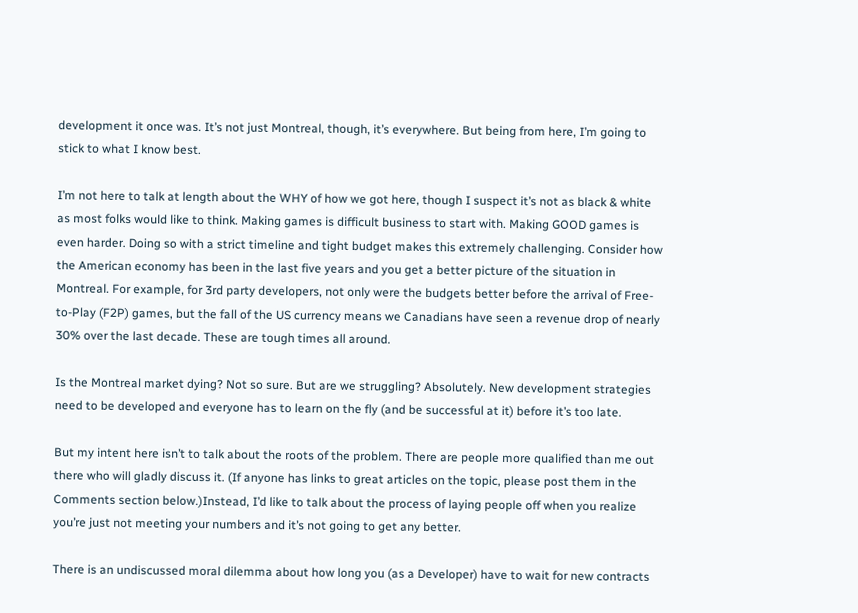development it once was. It’s not just Montreal, though, it’s everywhere. But being from here, I’m going to stick to what I know best.

I’m not here to talk at length about the WHY of how we got here, though I suspect it’s not as black & white as most folks would like to think. Making games is difficult business to start with. Making GOOD games is even harder. Doing so with a strict timeline and tight budget makes this extremely challenging. Consider how the American economy has been in the last five years and you get a better picture of the situation in Montreal. For example, for 3rd party developers, not only were the budgets better before the arrival of Free-to-Play (F2P) games, but the fall of the US currency means we Canadians have seen a revenue drop of nearly 30% over the last decade. These are tough times all around.

Is the Montreal market dying? Not so sure. But are we struggling? Absolutely. New development strategies need to be developed and everyone has to learn on the fly (and be successful at it) before it’s too late.

But my intent here isn’t to talk about the roots of the problem. There are people more qualified than me out there who will gladly discuss it. (If anyone has links to great articles on the topic, please post them in the Comments section below.)Instead, I’d like to talk about the process of laying people off when you realize you’re just not meeting your numbers and it’s not going to get any better.

There is an undiscussed moral dilemma about how long you (as a Developer) have to wait for new contracts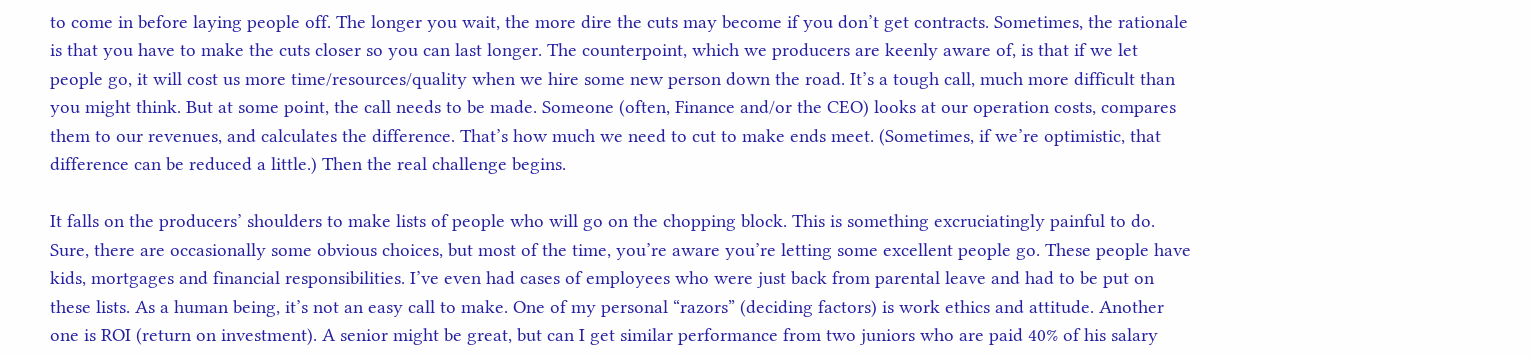to come in before laying people off. The longer you wait, the more dire the cuts may become if you don’t get contracts. Sometimes, the rationale is that you have to make the cuts closer so you can last longer. The counterpoint, which we producers are keenly aware of, is that if we let people go, it will cost us more time/resources/quality when we hire some new person down the road. It’s a tough call, much more difficult than you might think. But at some point, the call needs to be made. Someone (often, Finance and/or the CEO) looks at our operation costs, compares them to our revenues, and calculates the difference. That’s how much we need to cut to make ends meet. (Sometimes, if we’re optimistic, that difference can be reduced a little.) Then the real challenge begins.

It falls on the producers’ shoulders to make lists of people who will go on the chopping block. This is something excruciatingly painful to do. Sure, there are occasionally some obvious choices, but most of the time, you’re aware you’re letting some excellent people go. These people have kids, mortgages and financial responsibilities. I’ve even had cases of employees who were just back from parental leave and had to be put on these lists. As a human being, it’s not an easy call to make. One of my personal “razors” (deciding factors) is work ethics and attitude. Another one is ROI (return on investment). A senior might be great, but can I get similar performance from two juniors who are paid 40% of his salary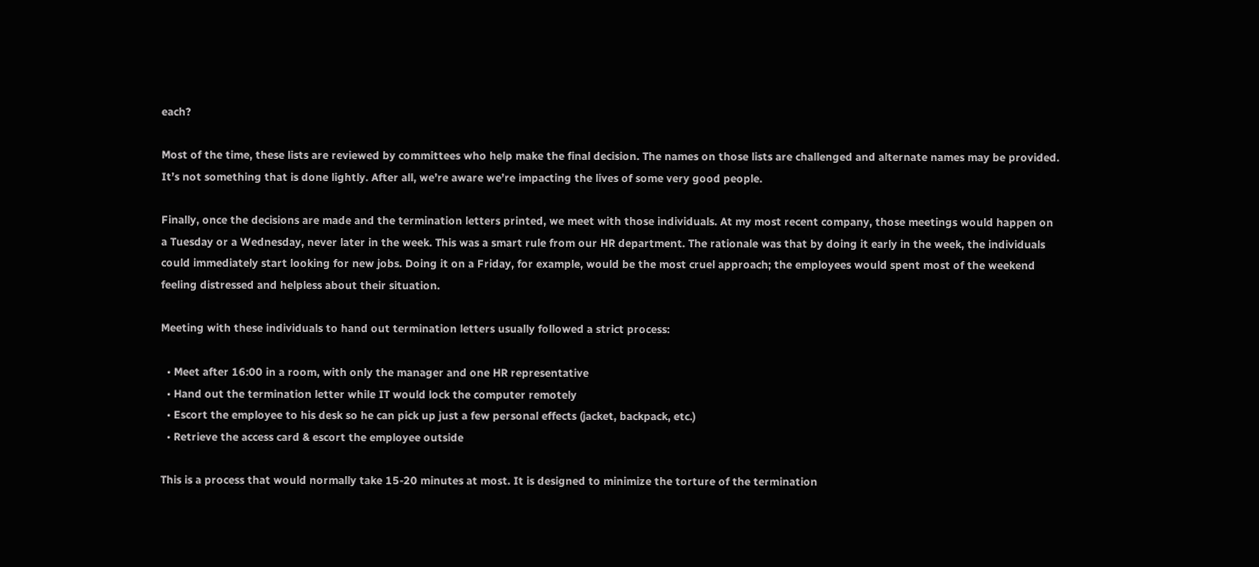each?

Most of the time, these lists are reviewed by committees who help make the final decision. The names on those lists are challenged and alternate names may be provided. It’s not something that is done lightly. After all, we’re aware we’re impacting the lives of some very good people.

Finally, once the decisions are made and the termination letters printed, we meet with those individuals. At my most recent company, those meetings would happen on a Tuesday or a Wednesday, never later in the week. This was a smart rule from our HR department. The rationale was that by doing it early in the week, the individuals could immediately start looking for new jobs. Doing it on a Friday, for example, would be the most cruel approach; the employees would spent most of the weekend feeling distressed and helpless about their situation.

Meeting with these individuals to hand out termination letters usually followed a strict process:

  • Meet after 16:00 in a room, with only the manager and one HR representative
  • Hand out the termination letter while IT would lock the computer remotely
  • Escort the employee to his desk so he can pick up just a few personal effects (jacket, backpack, etc.)
  • Retrieve the access card & escort the employee outside

This is a process that would normally take 15-20 minutes at most. It is designed to minimize the torture of the termination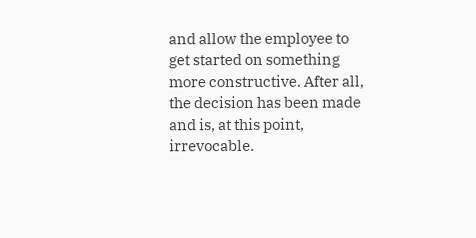and allow the employee to get started on something more constructive. After all, the decision has been made and is, at this point, irrevocable.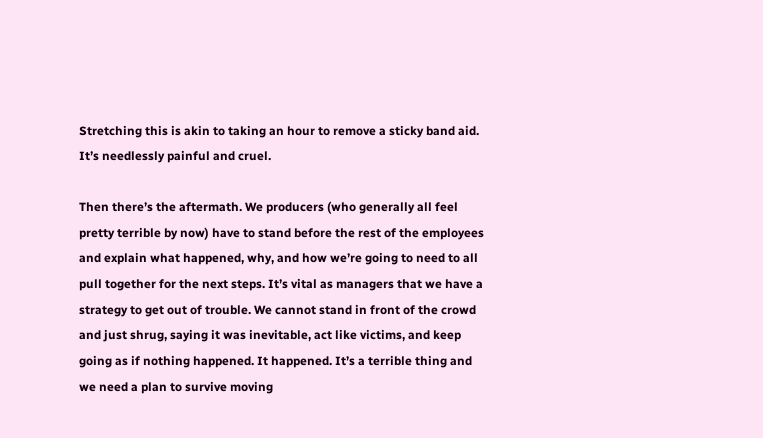Stretching this is akin to taking an hour to remove a sticky band aid. It’s needlessly painful and cruel.

Then there’s the aftermath. We producers (who generally all feel pretty terrible by now) have to stand before the rest of the employees and explain what happened, why, and how we’re going to need to all pull together for the next steps. It’s vital as managers that we have a strategy to get out of trouble. We cannot stand in front of the crowd and just shrug, saying it was inevitable, act like victims, and keep going as if nothing happened. It happened. It’s a terrible thing and we need a plan to survive moving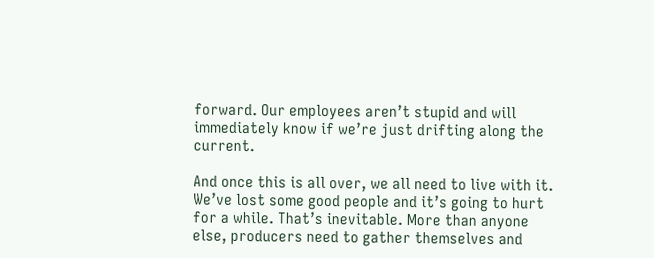forward. Our employees aren’t stupid and will immediately know if we’re just drifting along the current.

And once this is all over, we all need to live with it. We’ve lost some good people and it’s going to hurt for a while. That’s inevitable. More than anyone else, producers need to gather themselves and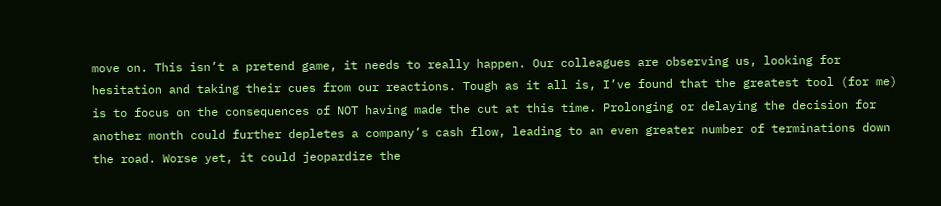move on. This isn’t a pretend game, it needs to really happen. Our colleagues are observing us, looking for hesitation and taking their cues from our reactions. Tough as it all is, I’ve found that the greatest tool (for me) is to focus on the consequences of NOT having made the cut at this time. Prolonging or delaying the decision for another month could further depletes a company’s cash flow, leading to an even greater number of terminations down the road. Worse yet, it could jeopardize the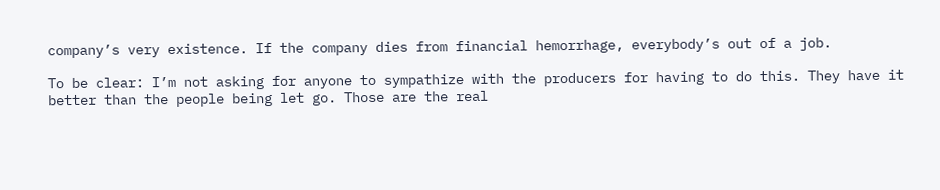company’s very existence. If the company dies from financial hemorrhage, everybody’s out of a job.

To be clear: I’m not asking for anyone to sympathize with the producers for having to do this. They have it better than the people being let go. Those are the real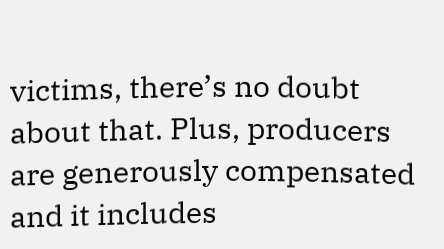victims, there’s no doubt about that. Plus, producers are generously compensated and it includes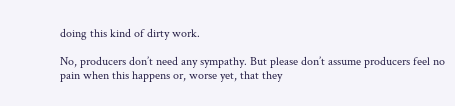doing this kind of dirty work.

No, producers don’t need any sympathy. But please don’t assume producers feel no pain when this happens or, worse yet, that they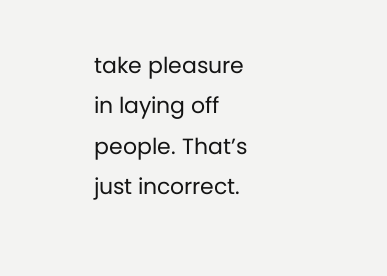take pleasure in laying off people. That’s just incorrect.